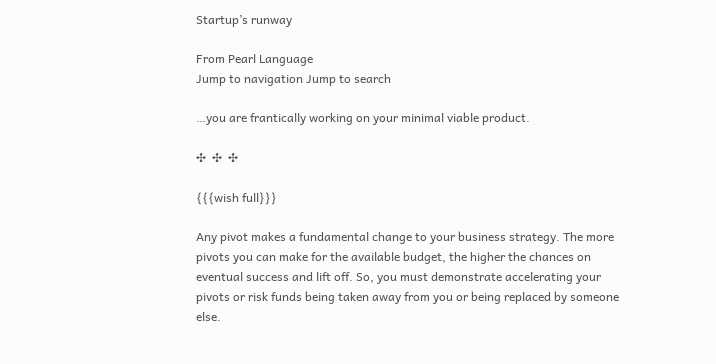Startup’s runway

From Pearl Language
Jump to navigation Jump to search

…you are frantically working on your minimal viable product.

✣  ✣  ✣

{{{wish full}}}

Any pivot makes a fundamental change to your business strategy. The more pivots you can make for the available budget, the higher the chances on eventual success and lift off. So, you must demonstrate accelerating your pivots or risk funds being taken away from you or being replaced by someone else.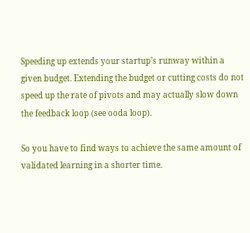Speeding up extends your startup’s runway within a given budget. Extending the budget or cutting costs do not speed up the rate of pivots and may actually slow down the feedback loop (see ooda loop).

So you have to find ways to achieve the same amount of validated learning in a shorter time.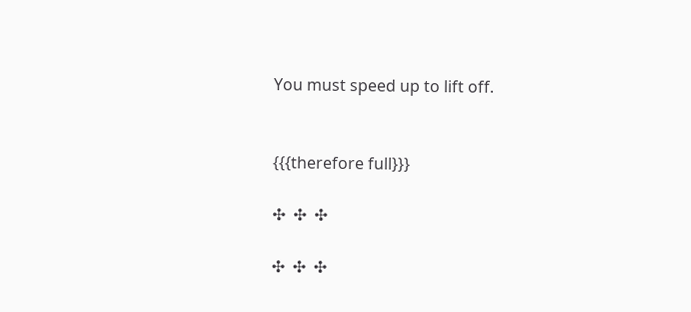You must speed up to lift off.


{{{therefore full}}}

✣  ✣  ✣

✣  ✣  ✣